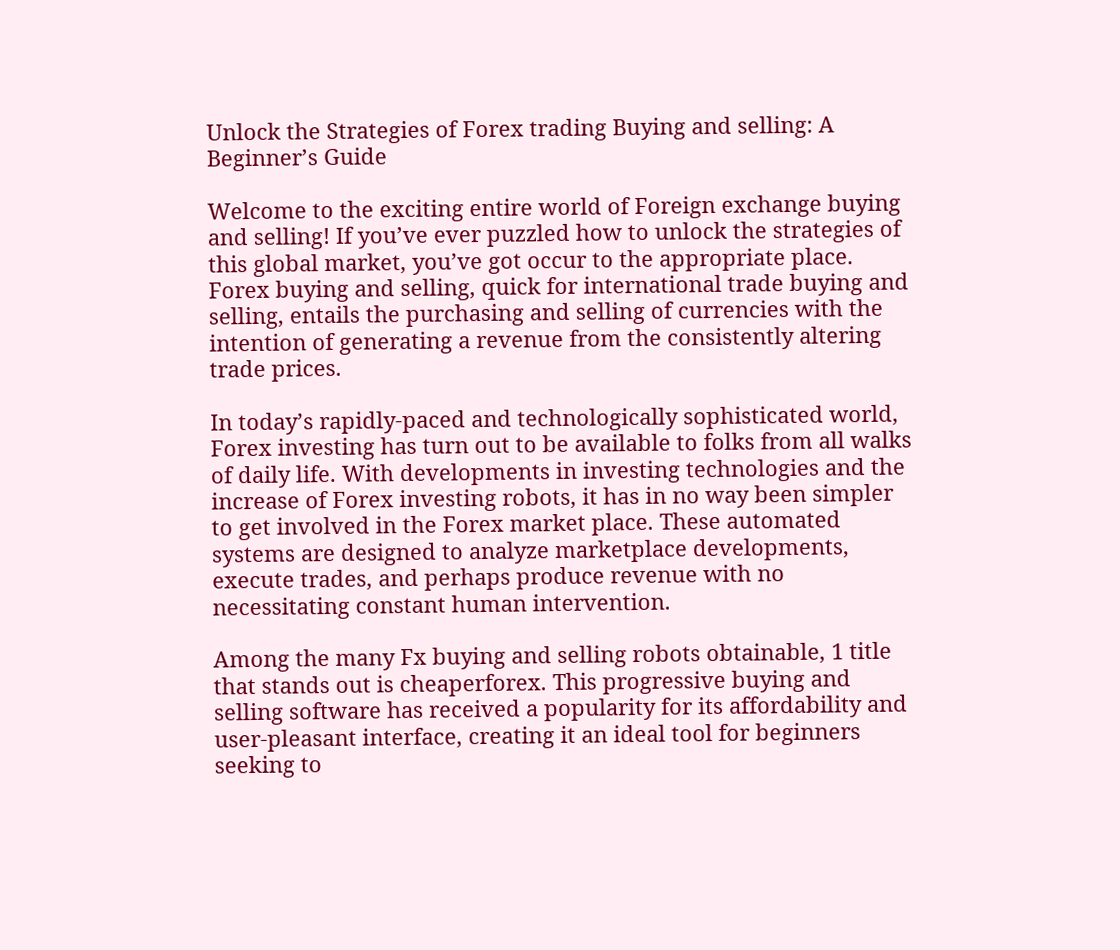Unlock the Strategies of Forex trading Buying and selling: A Beginner’s Guide

Welcome to the exciting entire world of Foreign exchange buying and selling! If you’ve ever puzzled how to unlock the strategies of this global market, you’ve got occur to the appropriate place. Forex buying and selling, quick for international trade buying and selling, entails the purchasing and selling of currencies with the intention of generating a revenue from the consistently altering trade prices.

In today’s rapidly-paced and technologically sophisticated world, Forex investing has turn out to be available to folks from all walks of daily life. With developments in investing technologies and the increase of Forex investing robots, it has in no way been simpler to get involved in the Forex market place. These automated systems are designed to analyze marketplace developments, execute trades, and perhaps produce revenue with no necessitating constant human intervention.

Among the many Fx buying and selling robots obtainable, 1 title that stands out is cheaperforex. This progressive buying and selling software has received a popularity for its affordability and user-pleasant interface, creating it an ideal tool for beginners seeking to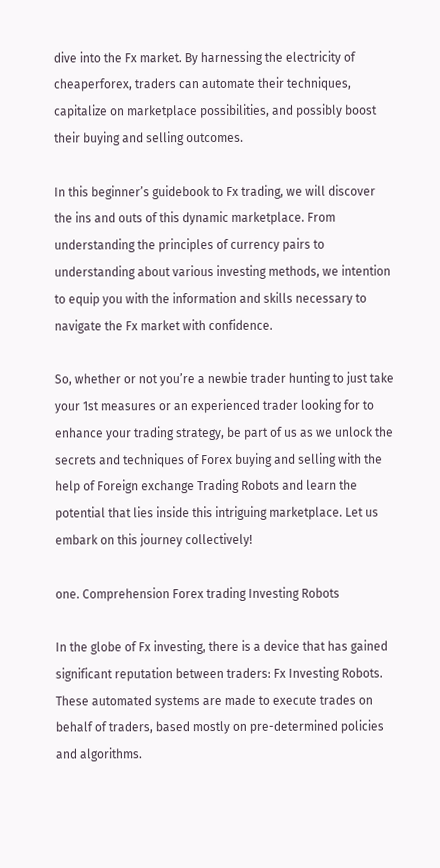dive into the Fx market. By harnessing the electricity of cheaperforex, traders can automate their techniques, capitalize on marketplace possibilities, and possibly boost their buying and selling outcomes.

In this beginner’s guidebook to Fx trading, we will discover the ins and outs of this dynamic marketplace. From understanding the principles of currency pairs to understanding about various investing methods, we intention to equip you with the information and skills necessary to navigate the Fx market with confidence.

So, whether or not you’re a newbie trader hunting to just take your 1st measures or an experienced trader looking for to enhance your trading strategy, be part of us as we unlock the secrets and techniques of Forex buying and selling with the help of Foreign exchange Trading Robots and learn the potential that lies inside this intriguing marketplace. Let us embark on this journey collectively!

one. Comprehension Forex trading Investing Robots

In the globe of Fx investing, there is a device that has gained significant reputation between traders: Fx Investing Robots. These automated systems are made to execute trades on behalf of traders, based mostly on pre-determined policies and algorithms.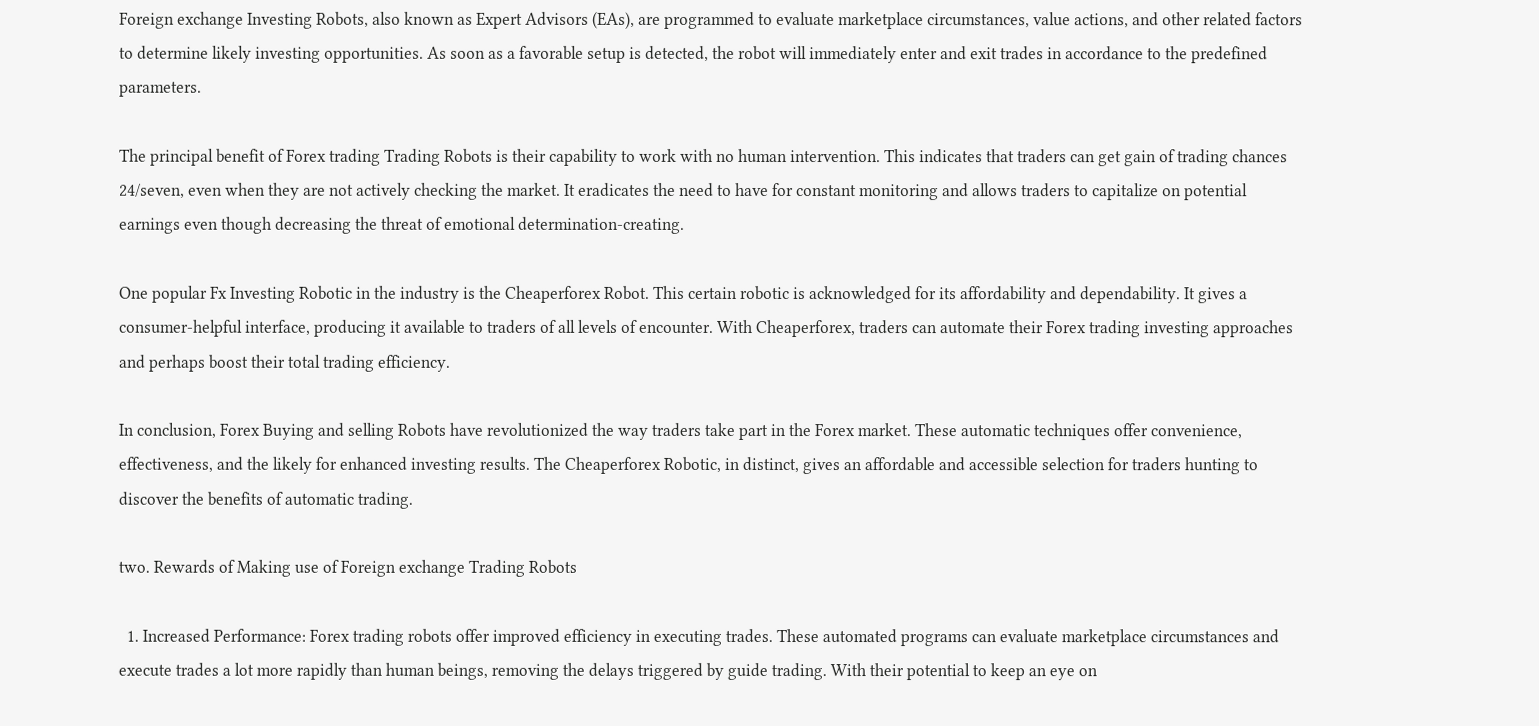Foreign exchange Investing Robots, also known as Expert Advisors (EAs), are programmed to evaluate marketplace circumstances, value actions, and other related factors to determine likely investing opportunities. As soon as a favorable setup is detected, the robot will immediately enter and exit trades in accordance to the predefined parameters.

The principal benefit of Forex trading Trading Robots is their capability to work with no human intervention. This indicates that traders can get gain of trading chances 24/seven, even when they are not actively checking the market. It eradicates the need to have for constant monitoring and allows traders to capitalize on potential earnings even though decreasing the threat of emotional determination-creating.

One popular Fx Investing Robotic in the industry is the Cheaperforex Robot. This certain robotic is acknowledged for its affordability and dependability. It gives a consumer-helpful interface, producing it available to traders of all levels of encounter. With Cheaperforex, traders can automate their Forex trading investing approaches and perhaps boost their total trading efficiency.

In conclusion, Forex Buying and selling Robots have revolutionized the way traders take part in the Forex market. These automatic techniques offer convenience, effectiveness, and the likely for enhanced investing results. The Cheaperforex Robotic, in distinct, gives an affordable and accessible selection for traders hunting to discover the benefits of automatic trading.

two. Rewards of Making use of Foreign exchange Trading Robots

  1. Increased Performance: Forex trading robots offer improved efficiency in executing trades. These automated programs can evaluate marketplace circumstances and execute trades a lot more rapidly than human beings, removing the delays triggered by guide trading. With their potential to keep an eye on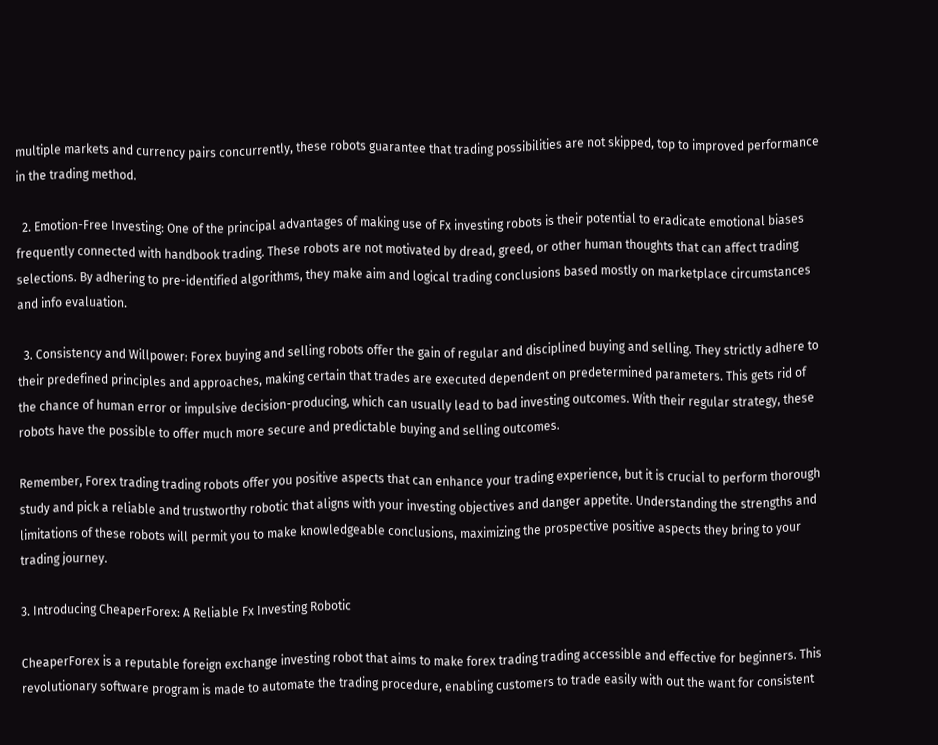multiple markets and currency pairs concurrently, these robots guarantee that trading possibilities are not skipped, top to improved performance in the trading method.

  2. Emotion-Free Investing: One of the principal advantages of making use of Fx investing robots is their potential to eradicate emotional biases frequently connected with handbook trading. These robots are not motivated by dread, greed, or other human thoughts that can affect trading selections. By adhering to pre-identified algorithms, they make aim and logical trading conclusions based mostly on marketplace circumstances and info evaluation.

  3. Consistency and Willpower: Forex buying and selling robots offer the gain of regular and disciplined buying and selling. They strictly adhere to their predefined principles and approaches, making certain that trades are executed dependent on predetermined parameters. This gets rid of the chance of human error or impulsive decision-producing, which can usually lead to bad investing outcomes. With their regular strategy, these robots have the possible to offer much more secure and predictable buying and selling outcomes.

Remember, Forex trading trading robots offer you positive aspects that can enhance your trading experience, but it is crucial to perform thorough study and pick a reliable and trustworthy robotic that aligns with your investing objectives and danger appetite. Understanding the strengths and limitations of these robots will permit you to make knowledgeable conclusions, maximizing the prospective positive aspects they bring to your trading journey.

3. Introducing CheaperForex: A Reliable Fx Investing Robotic

CheaperForex is a reputable foreign exchange investing robot that aims to make forex trading trading accessible and effective for beginners. This revolutionary software program is made to automate the trading procedure, enabling customers to trade easily with out the want for consistent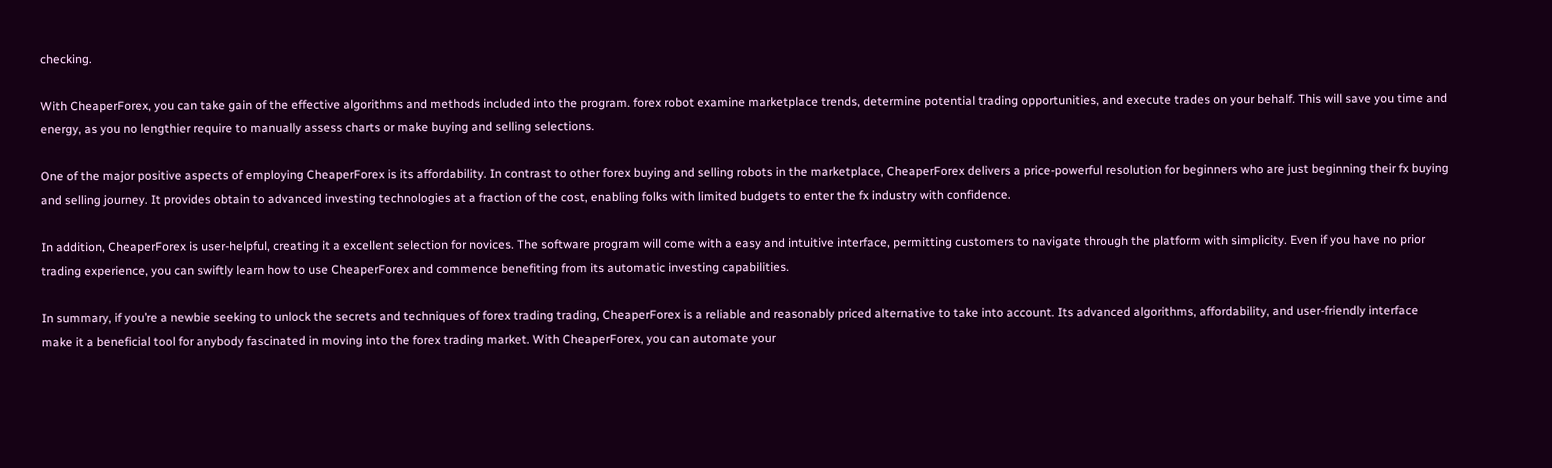checking.

With CheaperForex, you can take gain of the effective algorithms and methods included into the program. forex robot examine marketplace trends, determine potential trading opportunities, and execute trades on your behalf. This will save you time and energy, as you no lengthier require to manually assess charts or make buying and selling selections.

One of the major positive aspects of employing CheaperForex is its affordability. In contrast to other forex buying and selling robots in the marketplace, CheaperForex delivers a price-powerful resolution for beginners who are just beginning their fx buying and selling journey. It provides obtain to advanced investing technologies at a fraction of the cost, enabling folks with limited budgets to enter the fx industry with confidence.

In addition, CheaperForex is user-helpful, creating it a excellent selection for novices. The software program will come with a easy and intuitive interface, permitting customers to navigate through the platform with simplicity. Even if you have no prior trading experience, you can swiftly learn how to use CheaperForex and commence benefiting from its automatic investing capabilities.

In summary, if you’re a newbie seeking to unlock the secrets and techniques of forex trading trading, CheaperForex is a reliable and reasonably priced alternative to take into account. Its advanced algorithms, affordability, and user-friendly interface make it a beneficial tool for anybody fascinated in moving into the forex trading market. With CheaperForex, you can automate your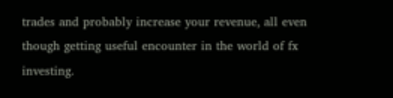trades and probably increase your revenue, all even though getting useful encounter in the world of fx investing.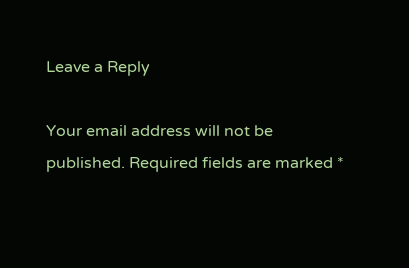Leave a Reply

Your email address will not be published. Required fields are marked *